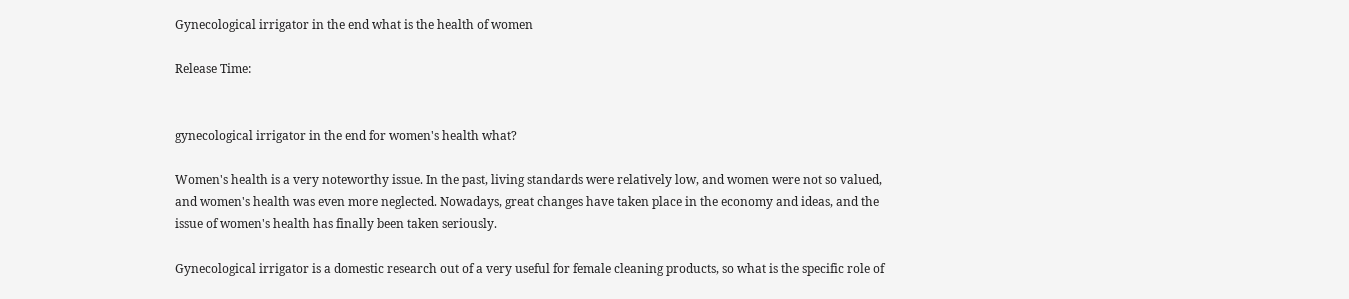Gynecological irrigator in the end what is the health of women

Release Time:


gynecological irrigator in the end for women's health what?

Women's health is a very noteworthy issue. In the past, living standards were relatively low, and women were not so valued, and women's health was even more neglected. Nowadays, great changes have taken place in the economy and ideas, and the issue of women's health has finally been taken seriously.

Gynecological irrigator is a domestic research out of a very useful for female cleaning products, so what is the specific role of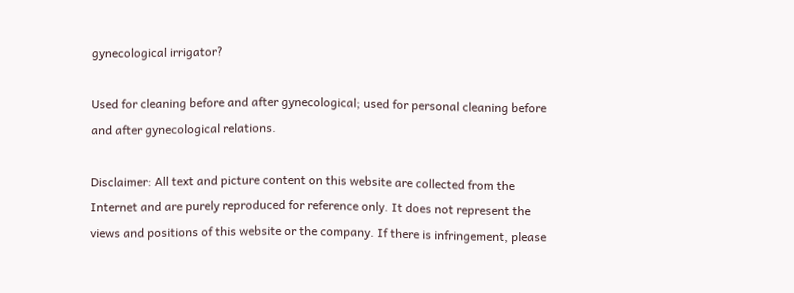gynecological irrigator?

Used for cleaning before and after gynecological; used for personal cleaning before and after gynecological relations.

Disclaimer: All text and picture content on this website are collected from the Internet and are purely reproduced for reference only. It does not represent the views and positions of this website or the company. If there is infringement, please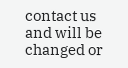contact us and will be changed or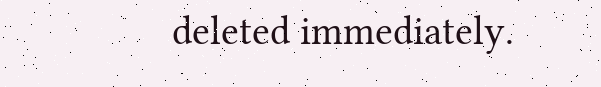deleted immediately.